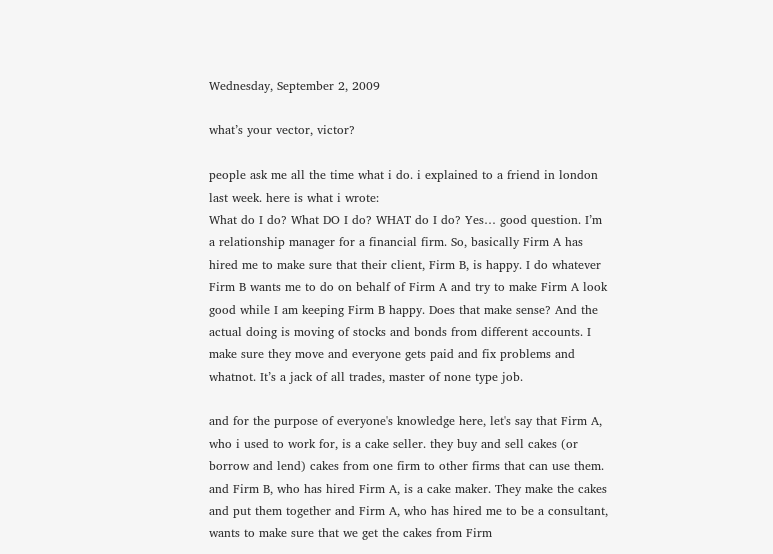Wednesday, September 2, 2009

what’s your vector, victor?

people ask me all the time what i do. i explained to a friend in london last week. here is what i wrote:
What do I do? What DO I do? WHAT do I do? Yes… good question. I’m a relationship manager for a financial firm. So, basically Firm A has hired me to make sure that their client, Firm B, is happy. I do whatever Firm B wants me to do on behalf of Firm A and try to make Firm A look good while I am keeping Firm B happy. Does that make sense? And the actual doing is moving of stocks and bonds from different accounts. I make sure they move and everyone gets paid and fix problems and whatnot. It’s a jack of all trades, master of none type job.

and for the purpose of everyone's knowledge here, let's say that Firm A, who i used to work for, is a cake seller. they buy and sell cakes (or borrow and lend) cakes from one firm to other firms that can use them. and Firm B, who has hired Firm A, is a cake maker. They make the cakes and put them together and Firm A, who has hired me to be a consultant, wants to make sure that we get the cakes from Firm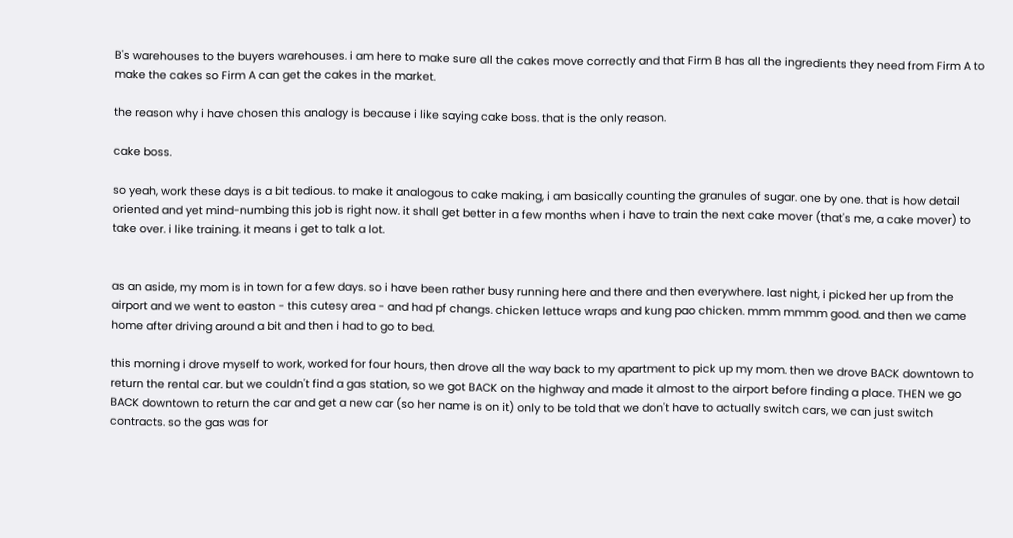B's warehouses to the buyers warehouses. i am here to make sure all the cakes move correctly and that Firm B has all the ingredients they need from Firm A to make the cakes so Firm A can get the cakes in the market.

the reason why i have chosen this analogy is because i like saying cake boss. that is the only reason.

cake boss.

so yeah, work these days is a bit tedious. to make it analogous to cake making, i am basically counting the granules of sugar. one by one. that is how detail oriented and yet mind-numbing this job is right now. it shall get better in a few months when i have to train the next cake mover (that's me, a cake mover) to take over. i like training. it means i get to talk a lot.


as an aside, my mom is in town for a few days. so i have been rather busy running here and there and then everywhere. last night, i picked her up from the airport and we went to easton - this cutesy area - and had pf changs. chicken lettuce wraps and kung pao chicken. mmm mmmm good. and then we came home after driving around a bit and then i had to go to bed.

this morning i drove myself to work, worked for four hours, then drove all the way back to my apartment to pick up my mom. then we drove BACK downtown to return the rental car. but we couldn't find a gas station, so we got BACK on the highway and made it almost to the airport before finding a place. THEN we go BACK downtown to return the car and get a new car (so her name is on it) only to be told that we don't have to actually switch cars, we can just switch contracts. so the gas was for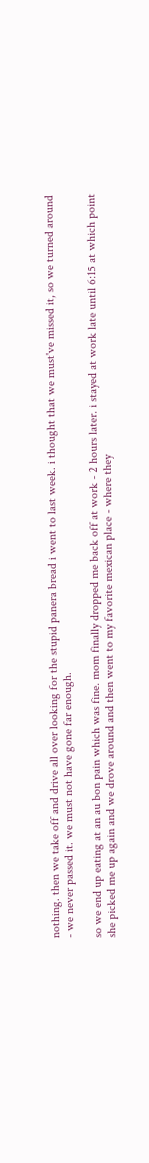nothing. then we take off and drive all over looking for the stupid panera bread i went to last week. i thought that we must've missed it, so we turned around - we never passed it. we must not have gone far enough.

so we end up eating at an au bon pain which was fine. mom finally dropped me back off at work - 2 hours later. i stayed at work late until 6:15 at which point she picked me up again and we drove around and then went to my favorite mexican place - where they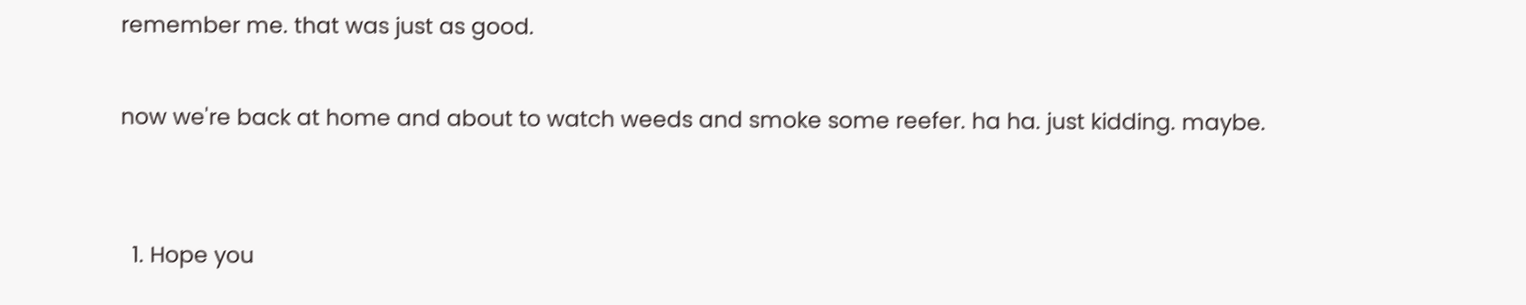remember me. that was just as good.

now we're back at home and about to watch weeds and smoke some reefer. ha ha. just kidding. maybe.


  1. Hope you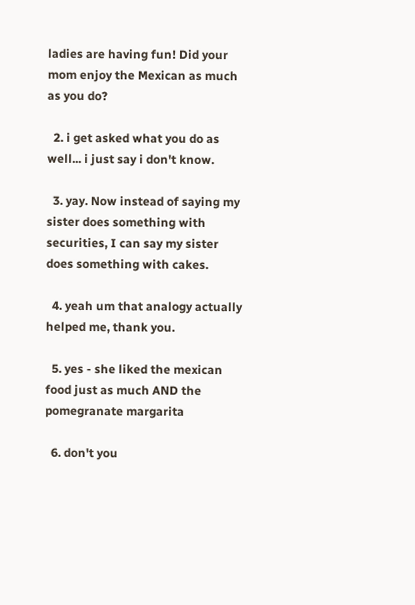ladies are having fun! Did your mom enjoy the Mexican as much as you do?

  2. i get asked what you do as well... i just say i don't know.

  3. yay. Now instead of saying my sister does something with securities, I can say my sister does something with cakes.

  4. yeah um that analogy actually helped me, thank you.

  5. yes - she liked the mexican food just as much AND the pomegranate margarita

  6. don't you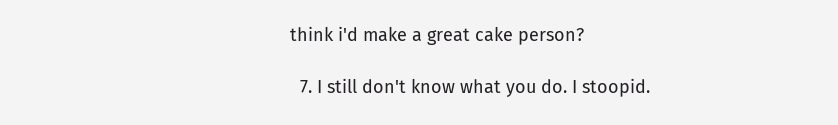think i'd make a great cake person?

  7. I still don't know what you do. I stoopid.